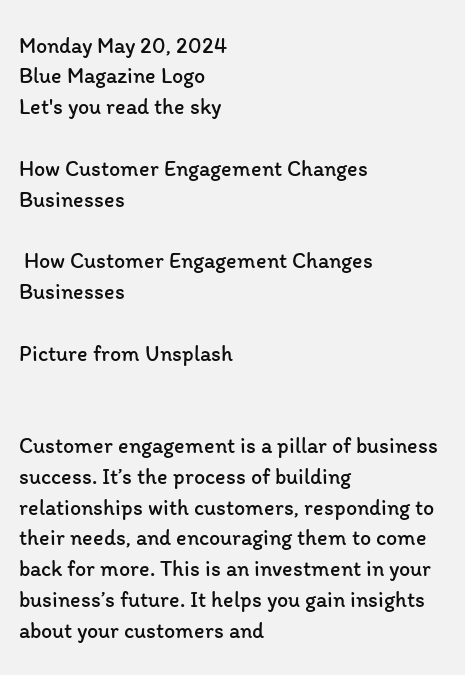Monday May 20, 2024
Blue Magazine Logo
Let's you read the sky

How Customer Engagement Changes Businesses

 How Customer Engagement Changes Businesses

Picture from Unsplash


Customer engagement is a pillar of business success. It’s the process of building relationships with customers, responding to their needs, and encouraging them to come back for more. This is an investment in your business’s future. It helps you gain insights about your customers and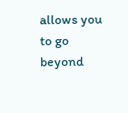allows you to go beyond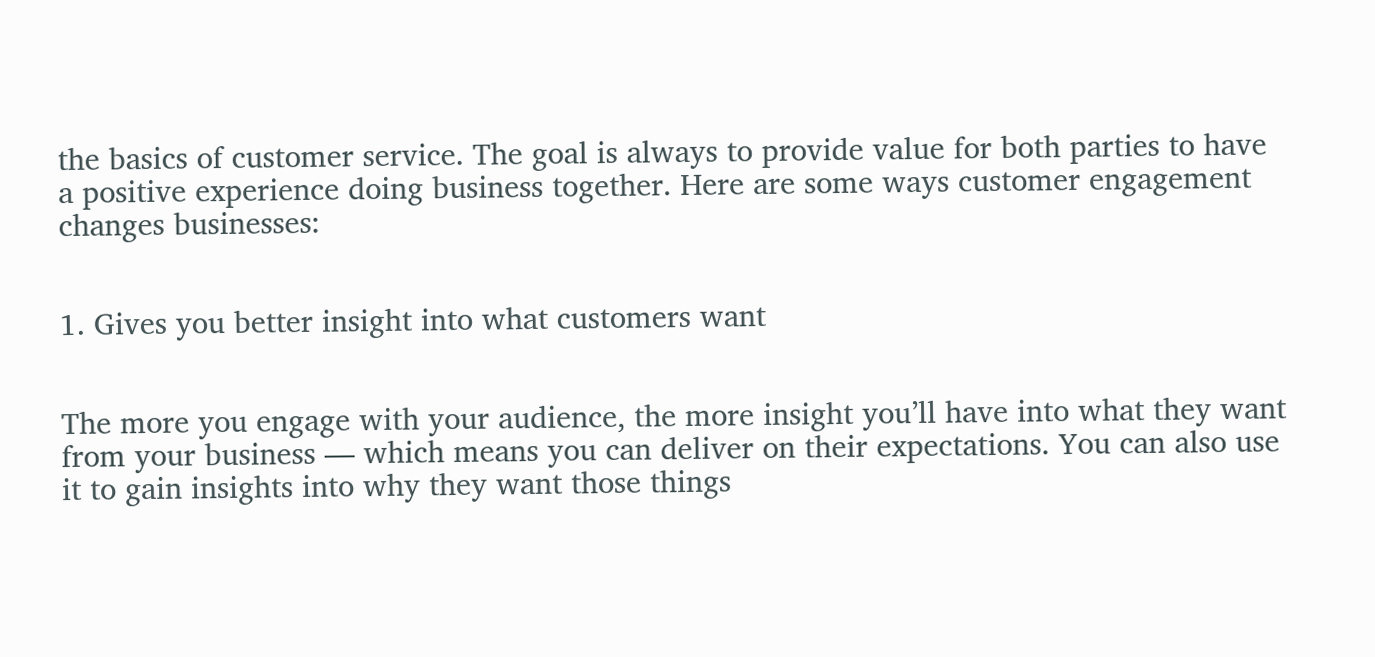the basics of customer service. The goal is always to provide value for both parties to have a positive experience doing business together. Here are some ways customer engagement changes businesses:


1. Gives you better insight into what customers want


The more you engage with your audience, the more insight you’ll have into what they want from your business — which means you can deliver on their expectations. You can also use it to gain insights into why they want those things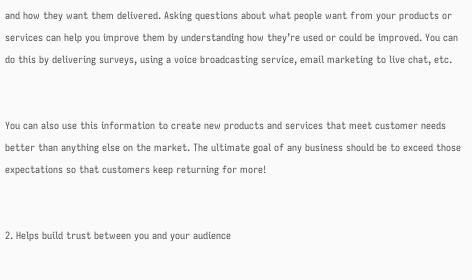and how they want them delivered. Asking questions about what people want from your products or services can help you improve them by understanding how they’re used or could be improved. You can do this by delivering surveys, using a voice broadcasting service, email marketing to live chat, etc.


You can also use this information to create new products and services that meet customer needs better than anything else on the market. The ultimate goal of any business should be to exceed those expectations so that customers keep returning for more!


2. Helps build trust between you and your audience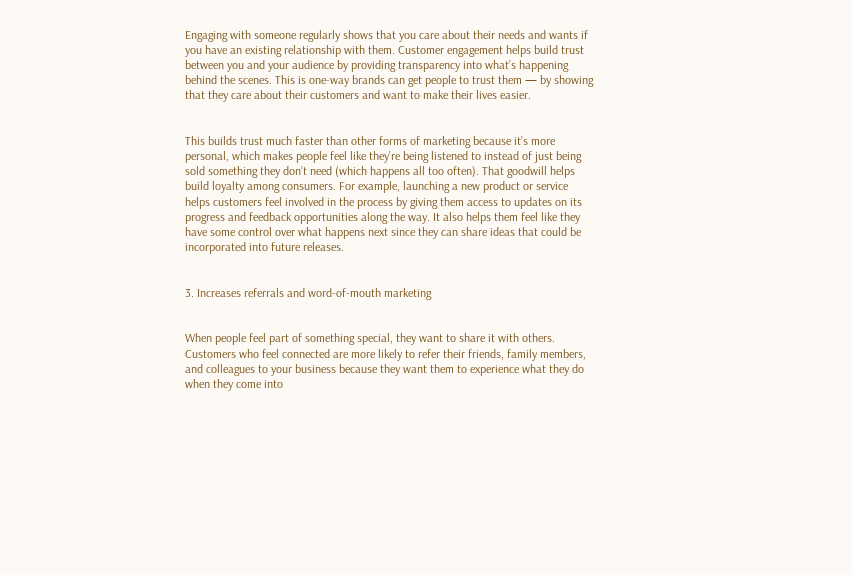Engaging with someone regularly shows that you care about their needs and wants if you have an existing relationship with them. Customer engagement helps build trust between you and your audience by providing transparency into what’s happening behind the scenes. This is one-way brands can get people to trust them — by showing that they care about their customers and want to make their lives easier.


This builds trust much faster than other forms of marketing because it’s more personal, which makes people feel like they’re being listened to instead of just being sold something they don’t need (which happens all too often). That goodwill helps build loyalty among consumers. For example, launching a new product or service helps customers feel involved in the process by giving them access to updates on its progress and feedback opportunities along the way. It also helps them feel like they have some control over what happens next since they can share ideas that could be incorporated into future releases.


3. Increases referrals and word-of-mouth marketing


When people feel part of something special, they want to share it with others. Customers who feel connected are more likely to refer their friends, family members, and colleagues to your business because they want them to experience what they do when they come into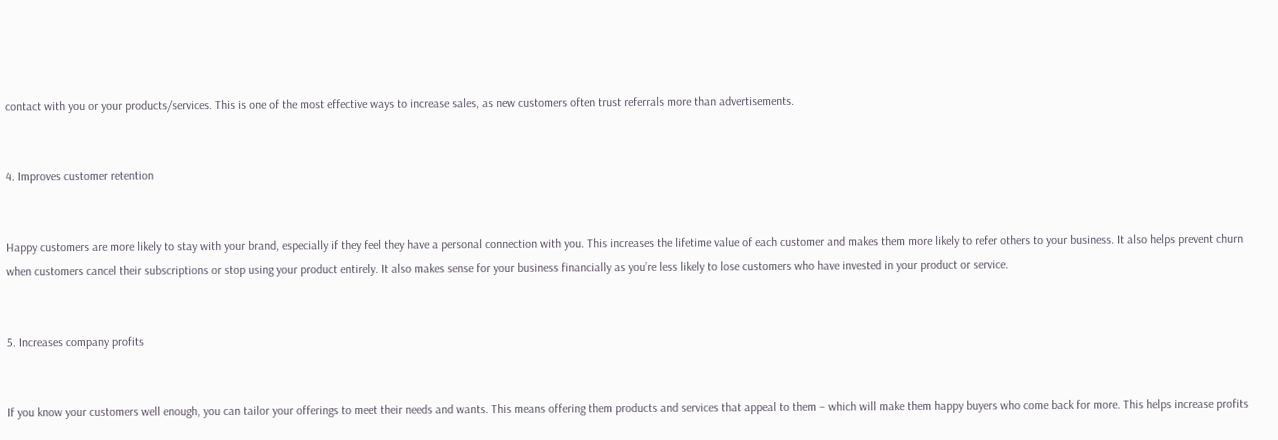contact with you or your products/services. This is one of the most effective ways to increase sales, as new customers often trust referrals more than advertisements.


4. Improves customer retention


Happy customers are more likely to stay with your brand, especially if they feel they have a personal connection with you. This increases the lifetime value of each customer and makes them more likely to refer others to your business. It also helps prevent churn when customers cancel their subscriptions or stop using your product entirely. It also makes sense for your business financially as you’re less likely to lose customers who have invested in your product or service.


5. Increases company profits


If you know your customers well enough, you can tailor your offerings to meet their needs and wants. This means offering them products and services that appeal to them – which will make them happy buyers who come back for more. This helps increase profits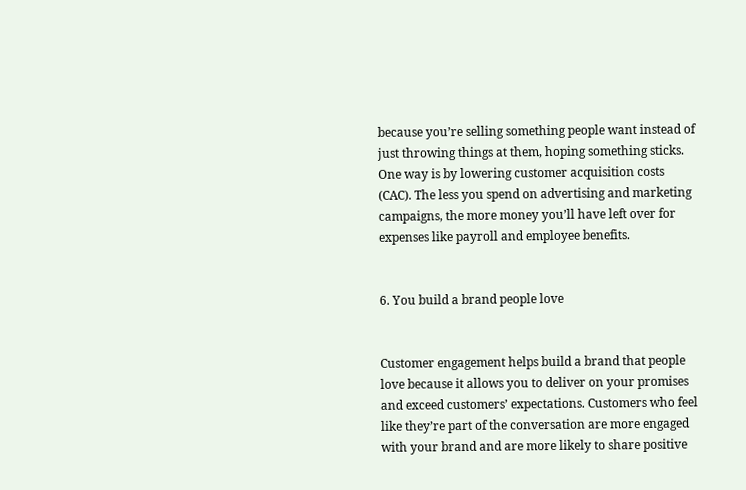because you’re selling something people want instead of just throwing things at them, hoping something sticks. One way is by lowering customer acquisition costs (CAC). The less you spend on advertising and marketing campaigns, the more money you’ll have left over for expenses like payroll and employee benefits.


6. You build a brand people love


Customer engagement helps build a brand that people love because it allows you to deliver on your promises and exceed customers’ expectations. Customers who feel like they’re part of the conversation are more engaged with your brand and are more likely to share positive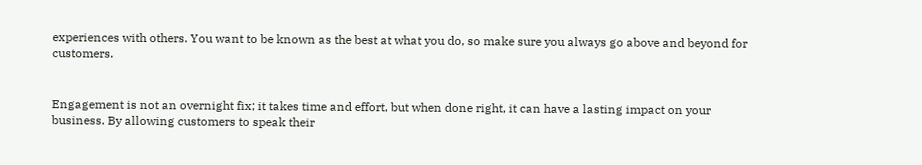experiences with others. You want to be known as the best at what you do, so make sure you always go above and beyond for customers.


Engagement is not an overnight fix; it takes time and effort, but when done right, it can have a lasting impact on your business. By allowing customers to speak their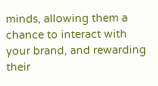minds, allowing them a chance to interact with your brand, and rewarding their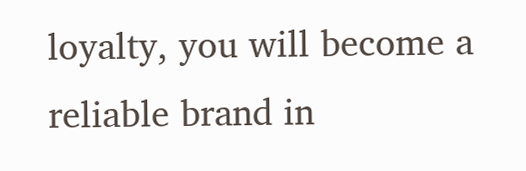loyalty, you will become a reliable brand in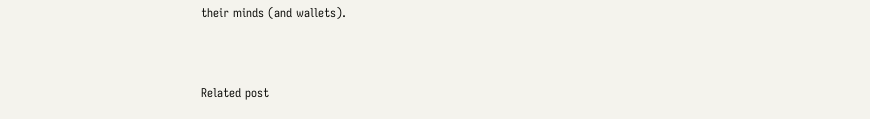their minds (and wallets).


Related post